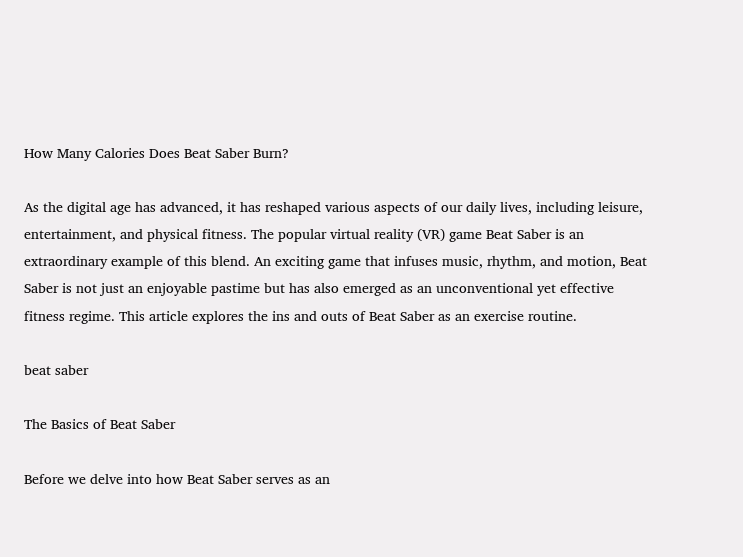How Many Calories Does Beat Saber Burn?

As the digital age has advanced, it has reshaped various aspects of our daily lives, including leisure, entertainment, and physical fitness. The popular virtual reality (VR) game Beat Saber is an extraordinary example of this blend. An exciting game that infuses music, rhythm, and motion, Beat Saber is not just an enjoyable pastime but has also emerged as an unconventional yet effective fitness regime. This article explores the ins and outs of Beat Saber as an exercise routine.

beat saber

The Basics of Beat Saber

Before we delve into how Beat Saber serves as an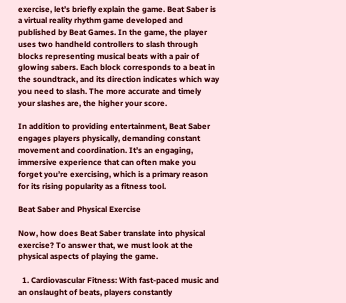exercise, let’s briefly explain the game. Beat Saber is a virtual reality rhythm game developed and published by Beat Games. In the game, the player uses two handheld controllers to slash through blocks representing musical beats with a pair of glowing sabers. Each block corresponds to a beat in the soundtrack, and its direction indicates which way you need to slash. The more accurate and timely your slashes are, the higher your score.

In addition to providing entertainment, Beat Saber engages players physically, demanding constant movement and coordination. It’s an engaging, immersive experience that can often make you forget you’re exercising, which is a primary reason for its rising popularity as a fitness tool.

Beat Saber and Physical Exercise

Now, how does Beat Saber translate into physical exercise? To answer that, we must look at the physical aspects of playing the game.

  1. Cardiovascular Fitness: With fast-paced music and an onslaught of beats, players constantly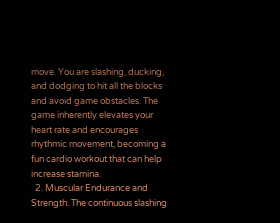move. You are slashing, ducking, and dodging to hit all the blocks and avoid game obstacles. The game inherently elevates your heart rate and encourages rhythmic movement, becoming a fun cardio workout that can help increase stamina.
  2. Muscular Endurance and Strength: The continuous slashing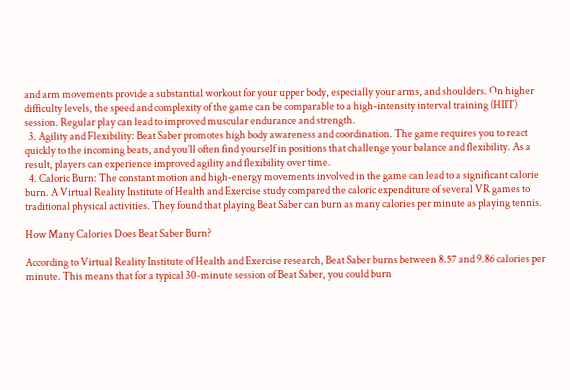and arm movements provide a substantial workout for your upper body, especially your arms, and shoulders. On higher difficulty levels, the speed and complexity of the game can be comparable to a high-intensity interval training (HIIT) session. Regular play can lead to improved muscular endurance and strength.
  3. Agility and Flexibility: Beat Saber promotes high body awareness and coordination. The game requires you to react quickly to the incoming beats, and you’ll often find yourself in positions that challenge your balance and flexibility. As a result, players can experience improved agility and flexibility over time.
  4. Caloric Burn: The constant motion and high-energy movements involved in the game can lead to a significant calorie burn. A Virtual Reality Institute of Health and Exercise study compared the caloric expenditure of several VR games to traditional physical activities. They found that playing Beat Saber can burn as many calories per minute as playing tennis.

How Many Calories Does Beat Saber Burn?

According to Virtual Reality Institute of Health and Exercise research, Beat Saber burns between 8.57 and 9.86 calories per minute. This means that for a typical 30-minute session of Beat Saber, you could burn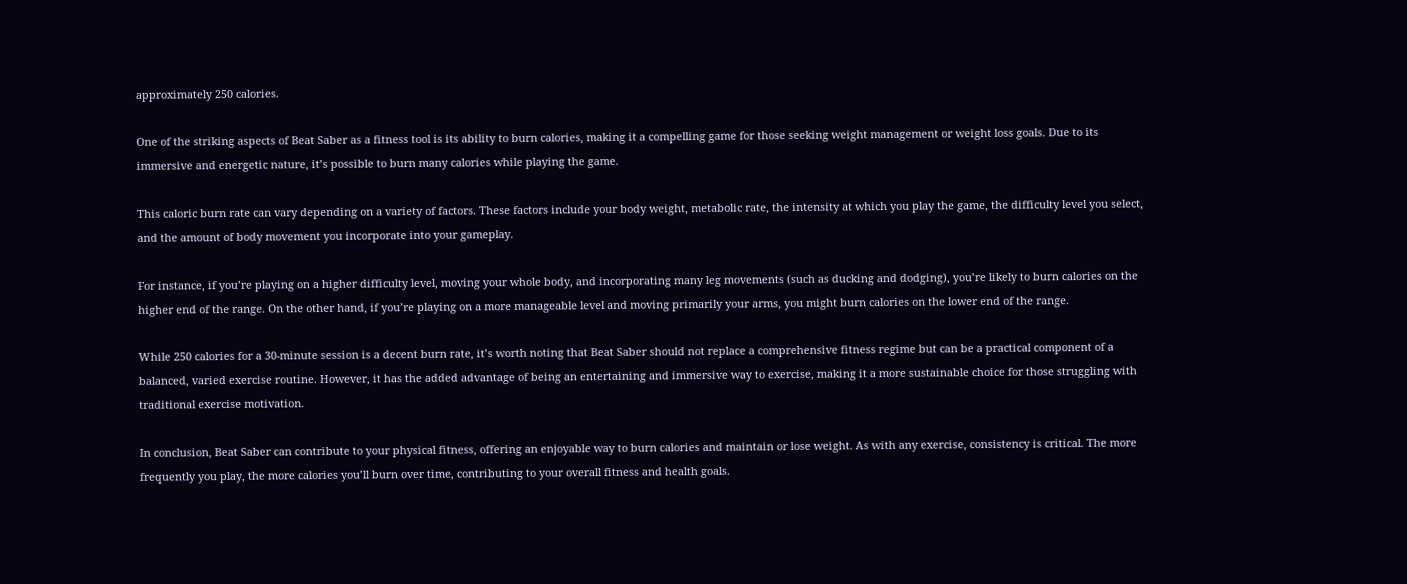approximately 250 calories.

One of the striking aspects of Beat Saber as a fitness tool is its ability to burn calories, making it a compelling game for those seeking weight management or weight loss goals. Due to its immersive and energetic nature, it’s possible to burn many calories while playing the game.

This caloric burn rate can vary depending on a variety of factors. These factors include your body weight, metabolic rate, the intensity at which you play the game, the difficulty level you select, and the amount of body movement you incorporate into your gameplay.

For instance, if you’re playing on a higher difficulty level, moving your whole body, and incorporating many leg movements (such as ducking and dodging), you’re likely to burn calories on the higher end of the range. On the other hand, if you’re playing on a more manageable level and moving primarily your arms, you might burn calories on the lower end of the range.

While 250 calories for a 30-minute session is a decent burn rate, it’s worth noting that Beat Saber should not replace a comprehensive fitness regime but can be a practical component of a balanced, varied exercise routine. However, it has the added advantage of being an entertaining and immersive way to exercise, making it a more sustainable choice for those struggling with traditional exercise motivation.

In conclusion, Beat Saber can contribute to your physical fitness, offering an enjoyable way to burn calories and maintain or lose weight. As with any exercise, consistency is critical. The more frequently you play, the more calories you’ll burn over time, contributing to your overall fitness and health goals.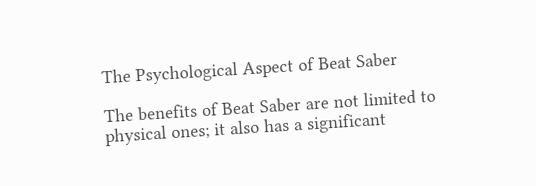The Psychological Aspect of Beat Saber

The benefits of Beat Saber are not limited to physical ones; it also has a significant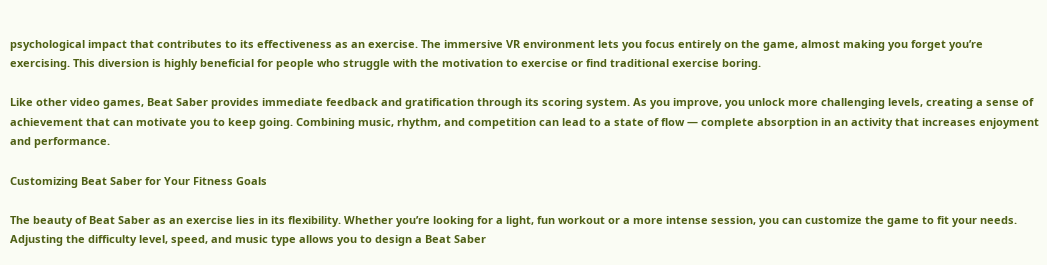psychological impact that contributes to its effectiveness as an exercise. The immersive VR environment lets you focus entirely on the game, almost making you forget you’re exercising. This diversion is highly beneficial for people who struggle with the motivation to exercise or find traditional exercise boring.

Like other video games, Beat Saber provides immediate feedback and gratification through its scoring system. As you improve, you unlock more challenging levels, creating a sense of achievement that can motivate you to keep going. Combining music, rhythm, and competition can lead to a state of flow — complete absorption in an activity that increases enjoyment and performance.

Customizing Beat Saber for Your Fitness Goals

The beauty of Beat Saber as an exercise lies in its flexibility. Whether you’re looking for a light, fun workout or a more intense session, you can customize the game to fit your needs. Adjusting the difficulty level, speed, and music type allows you to design a Beat Saber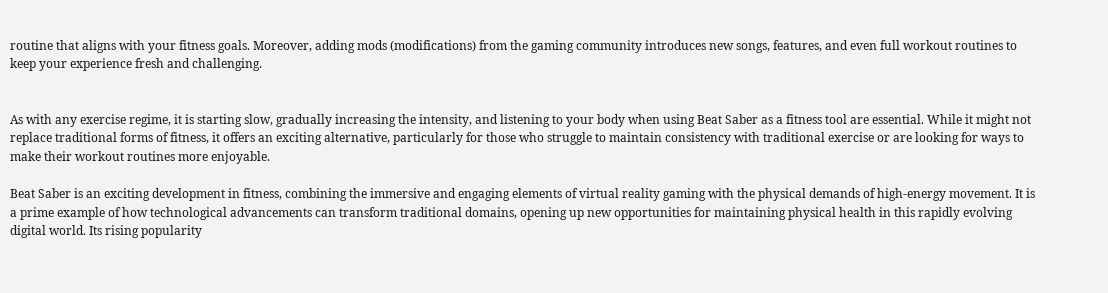routine that aligns with your fitness goals. Moreover, adding mods (modifications) from the gaming community introduces new songs, features, and even full workout routines to keep your experience fresh and challenging.


As with any exercise regime, it is starting slow, gradually increasing the intensity, and listening to your body when using Beat Saber as a fitness tool are essential. While it might not replace traditional forms of fitness, it offers an exciting alternative, particularly for those who struggle to maintain consistency with traditional exercise or are looking for ways to make their workout routines more enjoyable.

Beat Saber is an exciting development in fitness, combining the immersive and engaging elements of virtual reality gaming with the physical demands of high-energy movement. It is a prime example of how technological advancements can transform traditional domains, opening up new opportunities for maintaining physical health in this rapidly evolving digital world. Its rising popularity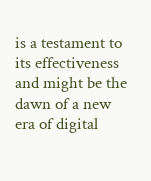is a testament to its effectiveness and might be the dawn of a new era of digital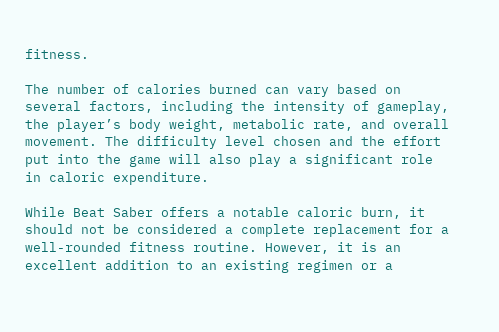fitness.

The number of calories burned can vary based on several factors, including the intensity of gameplay, the player’s body weight, metabolic rate, and overall movement. The difficulty level chosen and the effort put into the game will also play a significant role in caloric expenditure.

While Beat Saber offers a notable caloric burn, it should not be considered a complete replacement for a well-rounded fitness routine. However, it is an excellent addition to an existing regimen or a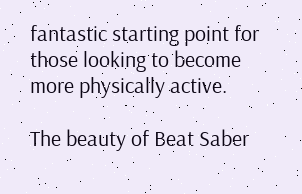fantastic starting point for those looking to become more physically active.

The beauty of Beat Saber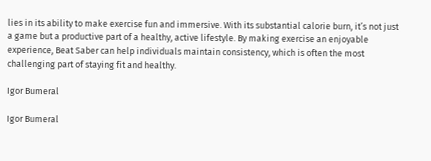lies in its ability to make exercise fun and immersive. With its substantial calorie burn, it’s not just a game but a productive part of a healthy, active lifestyle. By making exercise an enjoyable experience, Beat Saber can help individuals maintain consistency, which is often the most challenging part of staying fit and healthy.

Igor Bumeral

Igor Bumeral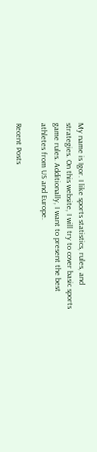My name is Igor. I like sports statistics, rules, and strategies. On this website, I will try to cover basic sports game rules. Additionally, I want to present the best athletes from US and Europe.

Recent Posts